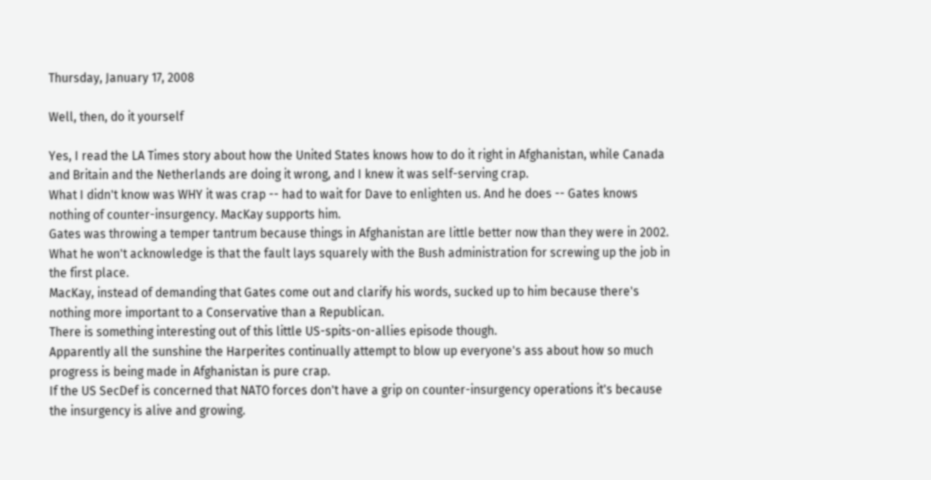Thursday, January 17, 2008

Well, then, do it yourself

Yes, I read the LA Times story about how the United States knows how to do it right in Afghanistan, while Canada and Britain and the Netherlands are doing it wrong, and I knew it was self-serving crap.
What I didn't know was WHY it was crap -- had to wait for Dave to enlighten us. And he does -- Gates knows nothing of counter-insurgency. MacKay supports him.
Gates was throwing a temper tantrum because things in Afghanistan are little better now than they were in 2002. What he won't acknowledge is that the fault lays squarely with the Bush administration for screwing up the job in the first place.
MacKay, instead of demanding that Gates come out and clarify his words, sucked up to him because there's nothing more important to a Conservative than a Republican.
There is something interesting out of this little US-spits-on-allies episode though.
Apparently all the sunshine the Harperites continually attempt to blow up everyone's ass about how so much progress is being made in Afghanistan is pure crap.
If the US SecDef is concerned that NATO forces don't have a grip on counter-insurgency operations it's because the insurgency is alive and growing.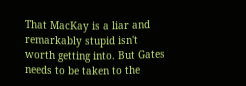That MacKay is a liar and remarkably stupid isn't worth getting into. But Gates needs to be taken to the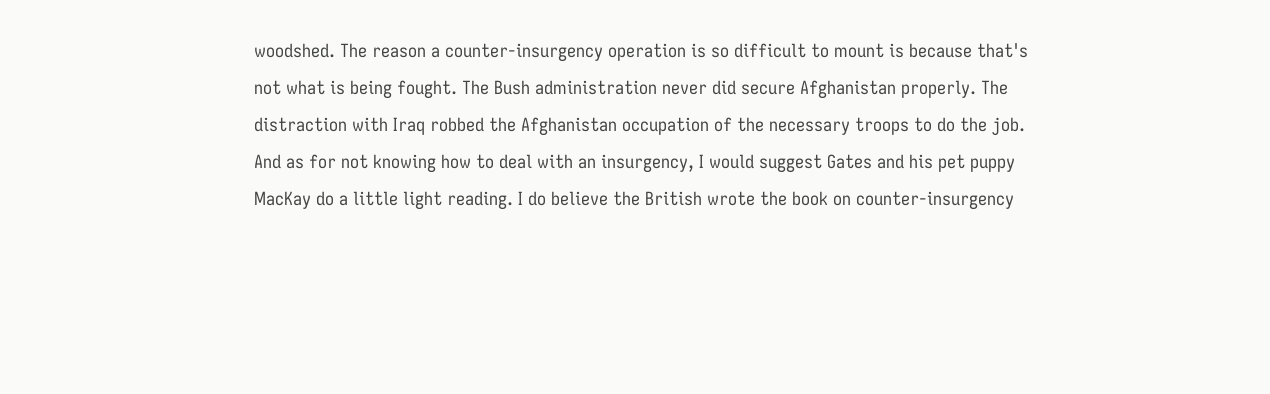woodshed. The reason a counter-insurgency operation is so difficult to mount is because that's not what is being fought. The Bush administration never did secure Afghanistan properly. The distraction with Iraq robbed the Afghanistan occupation of the necessary troops to do the job.
And as for not knowing how to deal with an insurgency, I would suggest Gates and his pet puppy MacKay do a little light reading. I do believe the British wrote the book on counter-insurgency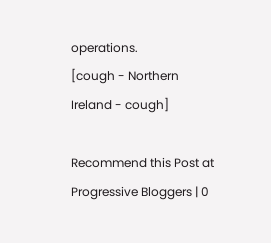operations.
[cough - Northern Ireland - cough]

Recommend this Post at Progressive Bloggers | 0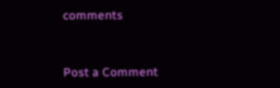comments


Post a Comment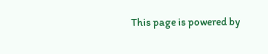This page is powered by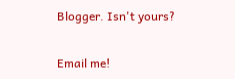Blogger. Isn't yours?

Email me!